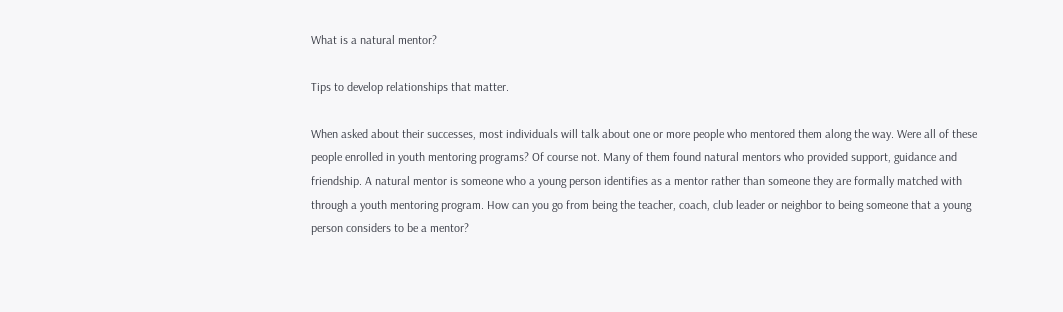What is a natural mentor?

Tips to develop relationships that matter.

When asked about their successes, most individuals will talk about one or more people who mentored them along the way. Were all of these people enrolled in youth mentoring programs? Of course not. Many of them found natural mentors who provided support, guidance and friendship. A natural mentor is someone who a young person identifies as a mentor rather than someone they are formally matched with through a youth mentoring program. How can you go from being the teacher, coach, club leader or neighbor to being someone that a young person considers to be a mentor?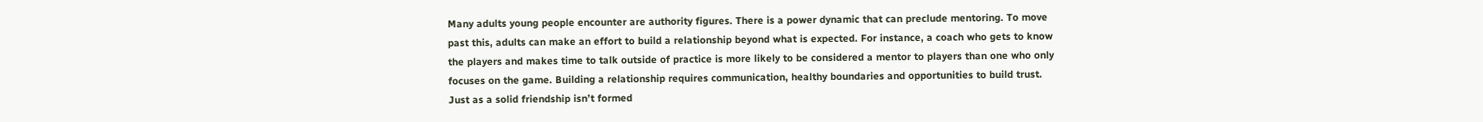Many adults young people encounter are authority figures. There is a power dynamic that can preclude mentoring. To move past this, adults can make an effort to build a relationship beyond what is expected. For instance, a coach who gets to know the players and makes time to talk outside of practice is more likely to be considered a mentor to players than one who only focuses on the game. Building a relationship requires communication, healthy boundaries and opportunities to build trust. Just as a solid friendship isn’t formed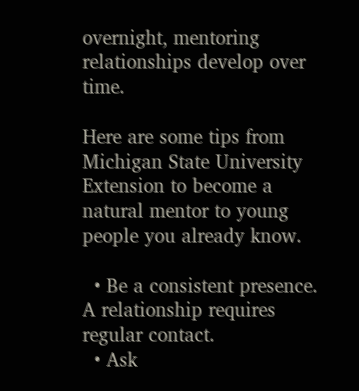overnight, mentoring relationships develop over time.

Here are some tips from Michigan State University Extension to become a natural mentor to young people you already know.

  • Be a consistent presence. A relationship requires regular contact.
  • Ask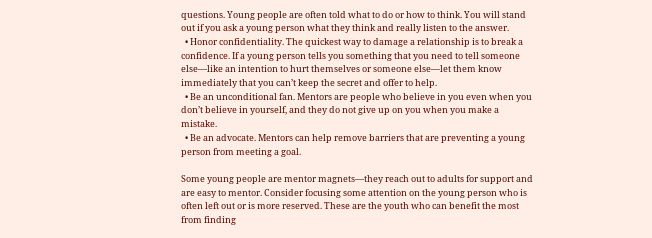questions. Young people are often told what to do or how to think. You will stand out if you ask a young person what they think and really listen to the answer.
  • Honor confidentiality. The quickest way to damage a relationship is to break a confidence. If a young person tells you something that you need to tell someone else—like an intention to hurt themselves or someone else—let them know immediately that you can’t keep the secret and offer to help.
  • Be an unconditional fan. Mentors are people who believe in you even when you don’t believe in yourself, and they do not give up on you when you make a mistake.
  • Be an advocate. Mentors can help remove barriers that are preventing a young person from meeting a goal.

Some young people are mentor magnets—they reach out to adults for support and are easy to mentor. Consider focusing some attention on the young person who is often left out or is more reserved. These are the youth who can benefit the most from finding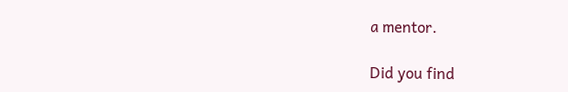a mentor.

Did you find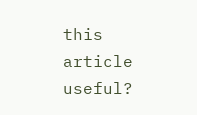this article useful?